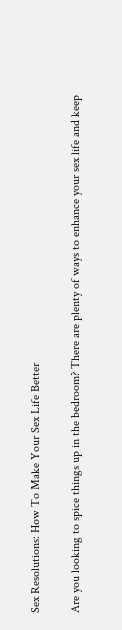Sex Resolutions: How To Make Your Sex Life Better

Are you looking to spice things up in the bedroom? There are plenty of ways to enhance your sex life and keep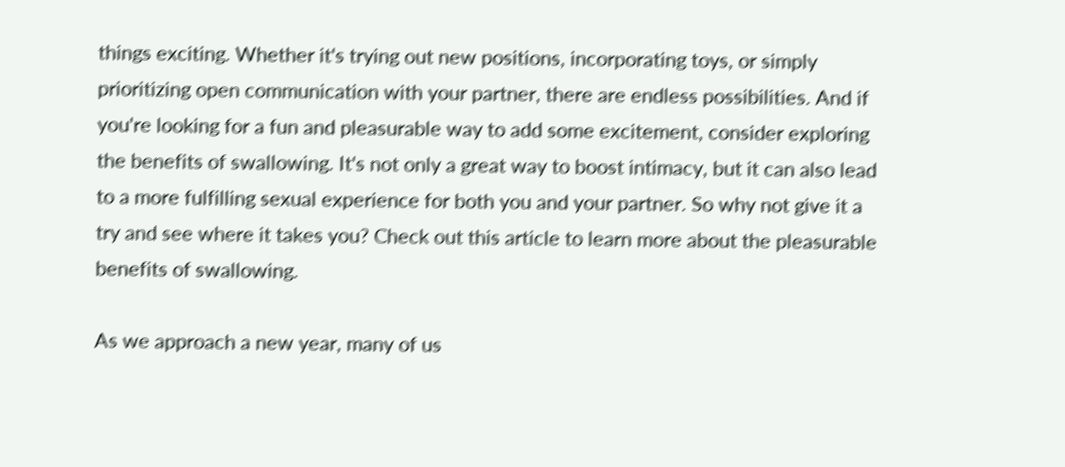things exciting. Whether it's trying out new positions, incorporating toys, or simply prioritizing open communication with your partner, there are endless possibilities. And if you're looking for a fun and pleasurable way to add some excitement, consider exploring the benefits of swallowing. It's not only a great way to boost intimacy, but it can also lead to a more fulfilling sexual experience for both you and your partner. So why not give it a try and see where it takes you? Check out this article to learn more about the pleasurable benefits of swallowing.

As we approach a new year, many of us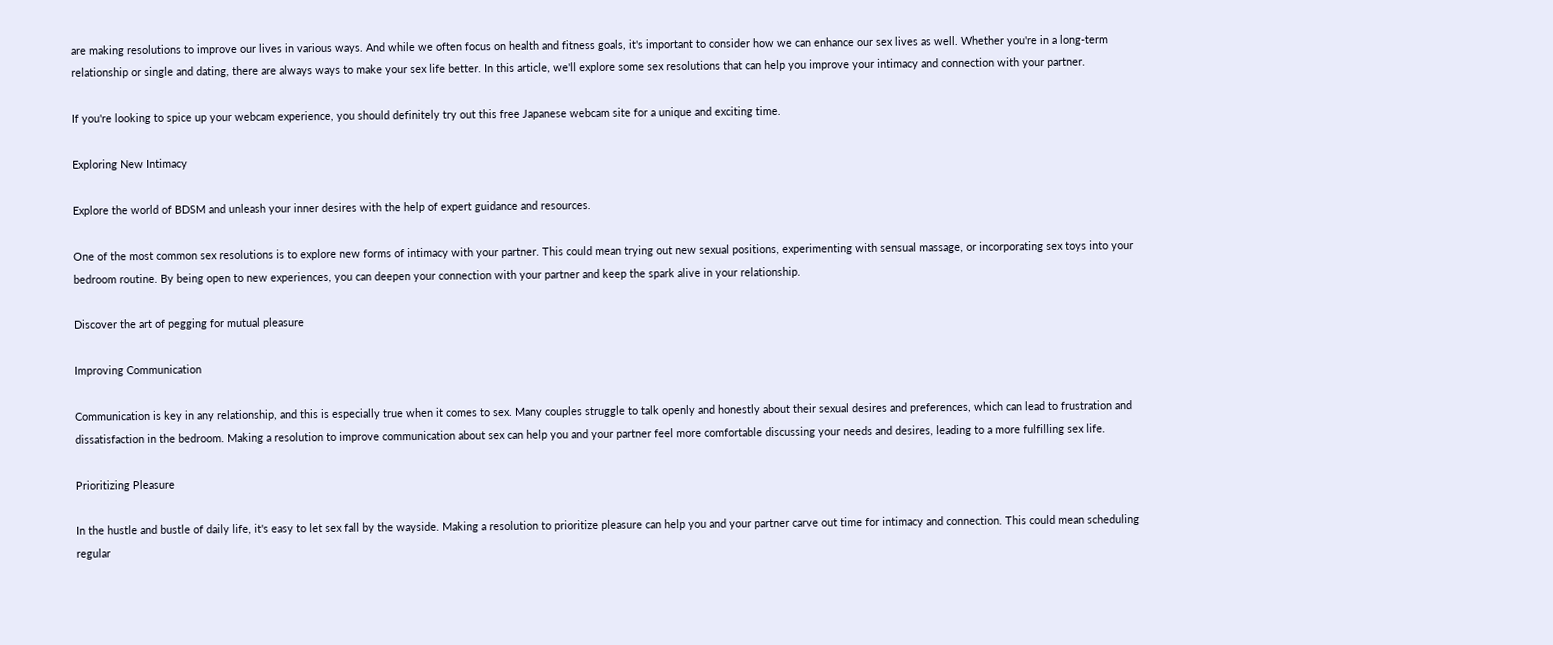are making resolutions to improve our lives in various ways. And while we often focus on health and fitness goals, it's important to consider how we can enhance our sex lives as well. Whether you're in a long-term relationship or single and dating, there are always ways to make your sex life better. In this article, we'll explore some sex resolutions that can help you improve your intimacy and connection with your partner.

If you're looking to spice up your webcam experience, you should definitely try out this free Japanese webcam site for a unique and exciting time.

Exploring New Intimacy

Explore the world of BDSM and unleash your inner desires with the help of expert guidance and resources.

One of the most common sex resolutions is to explore new forms of intimacy with your partner. This could mean trying out new sexual positions, experimenting with sensual massage, or incorporating sex toys into your bedroom routine. By being open to new experiences, you can deepen your connection with your partner and keep the spark alive in your relationship.

Discover the art of pegging for mutual pleasure

Improving Communication

Communication is key in any relationship, and this is especially true when it comes to sex. Many couples struggle to talk openly and honestly about their sexual desires and preferences, which can lead to frustration and dissatisfaction in the bedroom. Making a resolution to improve communication about sex can help you and your partner feel more comfortable discussing your needs and desires, leading to a more fulfilling sex life.

Prioritizing Pleasure

In the hustle and bustle of daily life, it's easy to let sex fall by the wayside. Making a resolution to prioritize pleasure can help you and your partner carve out time for intimacy and connection. This could mean scheduling regular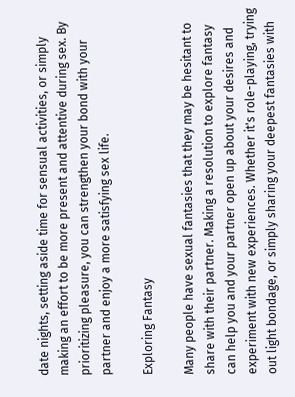date nights, setting aside time for sensual activities, or simply making an effort to be more present and attentive during sex. By prioritizing pleasure, you can strengthen your bond with your partner and enjoy a more satisfying sex life.

Exploring Fantasy

Many people have sexual fantasies that they may be hesitant to share with their partner. Making a resolution to explore fantasy can help you and your partner open up about your desires and experiment with new experiences. Whether it's role-playing, trying out light bondage, or simply sharing your deepest fantasies with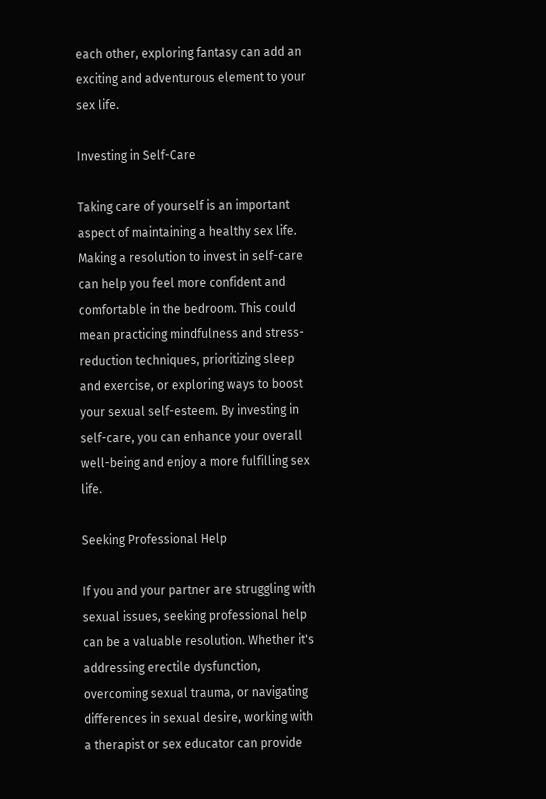each other, exploring fantasy can add an exciting and adventurous element to your sex life.

Investing in Self-Care

Taking care of yourself is an important aspect of maintaining a healthy sex life. Making a resolution to invest in self-care can help you feel more confident and comfortable in the bedroom. This could mean practicing mindfulness and stress-reduction techniques, prioritizing sleep and exercise, or exploring ways to boost your sexual self-esteem. By investing in self-care, you can enhance your overall well-being and enjoy a more fulfilling sex life.

Seeking Professional Help

If you and your partner are struggling with sexual issues, seeking professional help can be a valuable resolution. Whether it's addressing erectile dysfunction, overcoming sexual trauma, or navigating differences in sexual desire, working with a therapist or sex educator can provide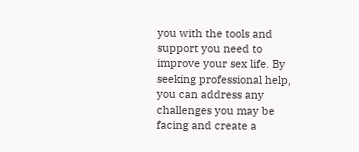you with the tools and support you need to improve your sex life. By seeking professional help, you can address any challenges you may be facing and create a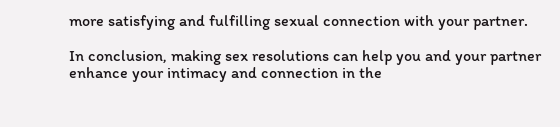more satisfying and fulfilling sexual connection with your partner.

In conclusion, making sex resolutions can help you and your partner enhance your intimacy and connection in the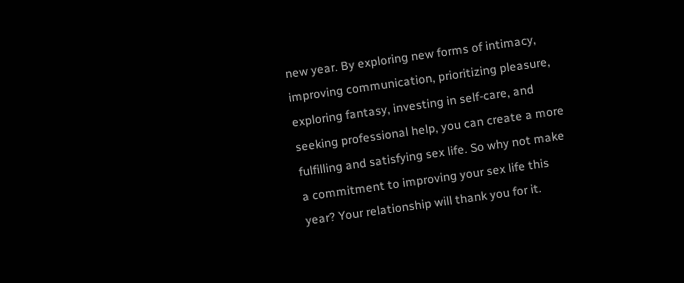new year. By exploring new forms of intimacy, improving communication, prioritizing pleasure, exploring fantasy, investing in self-care, and seeking professional help, you can create a more fulfilling and satisfying sex life. So why not make a commitment to improving your sex life this year? Your relationship will thank you for it.